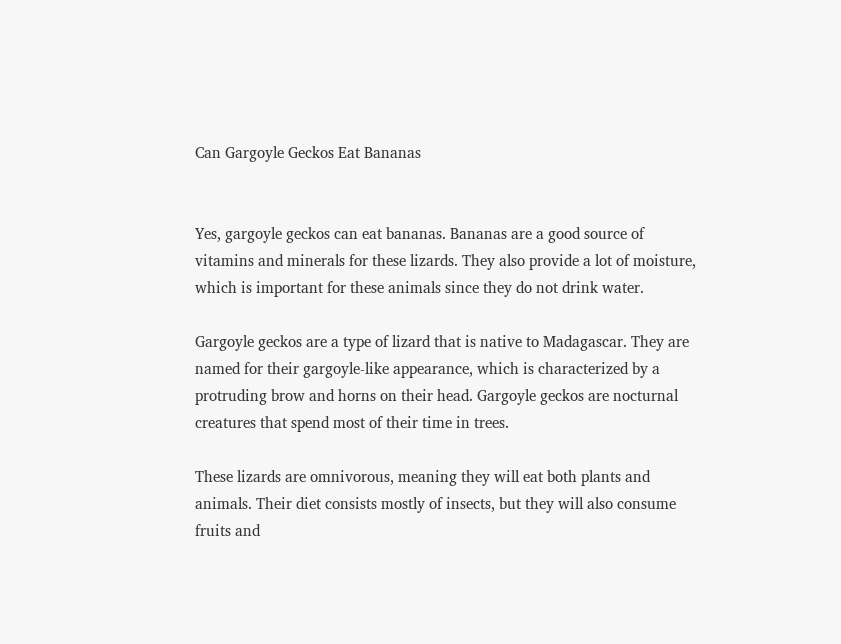Can Gargoyle Geckos Eat Bananas


Yes, gargoyle geckos can eat bananas. Bananas are a good source of vitamins and minerals for these lizards. They also provide a lot of moisture, which is important for these animals since they do not drink water.

Gargoyle geckos are a type of lizard that is native to Madagascar. They are named for their gargoyle-like appearance, which is characterized by a protruding brow and horns on their head. Gargoyle geckos are nocturnal creatures that spend most of their time in trees.

These lizards are omnivorous, meaning they will eat both plants and animals. Their diet consists mostly of insects, but they will also consume fruits and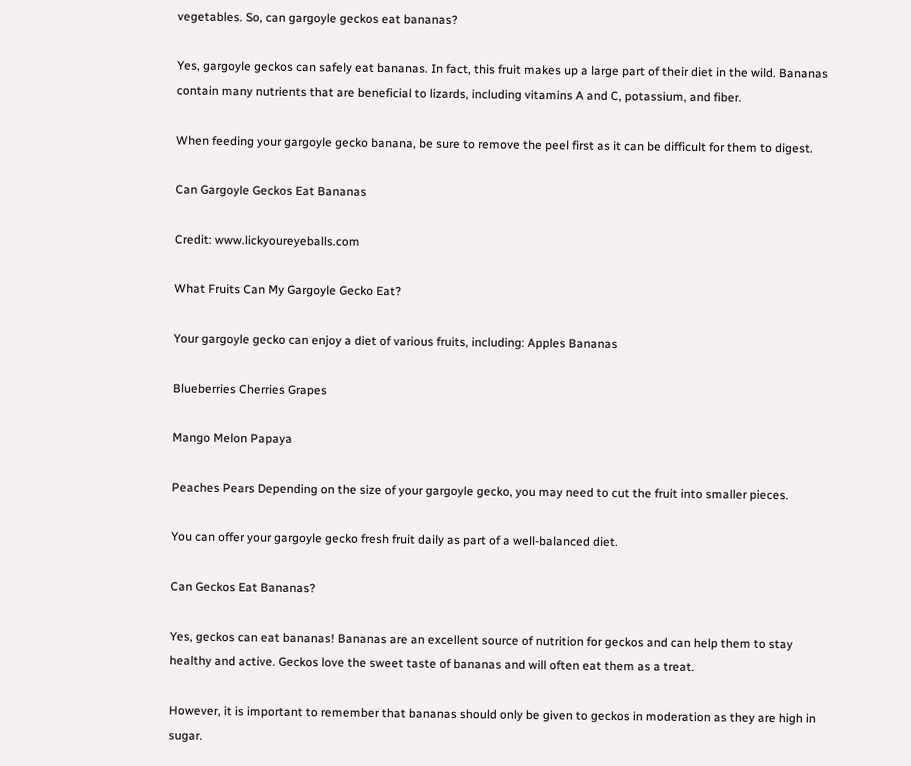vegetables. So, can gargoyle geckos eat bananas?

Yes, gargoyle geckos can safely eat bananas. In fact, this fruit makes up a large part of their diet in the wild. Bananas contain many nutrients that are beneficial to lizards, including vitamins A and C, potassium, and fiber.

When feeding your gargoyle gecko banana, be sure to remove the peel first as it can be difficult for them to digest.

Can Gargoyle Geckos Eat Bananas

Credit: www.lickyoureyeballs.com

What Fruits Can My Gargoyle Gecko Eat?

Your gargoyle gecko can enjoy a diet of various fruits, including: Apples Bananas

Blueberries Cherries Grapes

Mango Melon Papaya

Peaches Pears Depending on the size of your gargoyle gecko, you may need to cut the fruit into smaller pieces.

You can offer your gargoyle gecko fresh fruit daily as part of a well-balanced diet.

Can Geckos Eat Bananas?

Yes, geckos can eat bananas! Bananas are an excellent source of nutrition for geckos and can help them to stay healthy and active. Geckos love the sweet taste of bananas and will often eat them as a treat.

However, it is important to remember that bananas should only be given to geckos in moderation as they are high in sugar.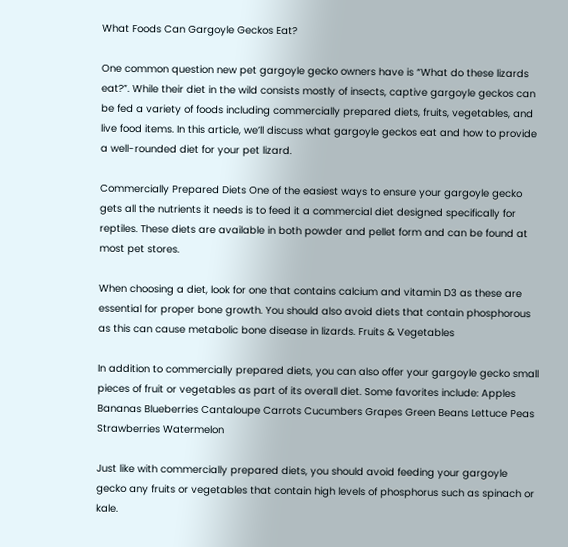What Foods Can Gargoyle Geckos Eat?

One common question new pet gargoyle gecko owners have is “What do these lizards eat?”. While their diet in the wild consists mostly of insects, captive gargoyle geckos can be fed a variety of foods including commercially prepared diets, fruits, vegetables, and live food items. In this article, we’ll discuss what gargoyle geckos eat and how to provide a well-rounded diet for your pet lizard.

Commercially Prepared Diets One of the easiest ways to ensure your gargoyle gecko gets all the nutrients it needs is to feed it a commercial diet designed specifically for reptiles. These diets are available in both powder and pellet form and can be found at most pet stores.

When choosing a diet, look for one that contains calcium and vitamin D3 as these are essential for proper bone growth. You should also avoid diets that contain phosphorous as this can cause metabolic bone disease in lizards. Fruits & Vegetables

In addition to commercially prepared diets, you can also offer your gargoyle gecko small pieces of fruit or vegetables as part of its overall diet. Some favorites include: Apples Bananas Blueberries Cantaloupe Carrots Cucumbers Grapes Green Beans Lettuce Peas Strawberries Watermelon

Just like with commercially prepared diets, you should avoid feeding your gargoyle gecko any fruits or vegetables that contain high levels of phosphorus such as spinach or kale.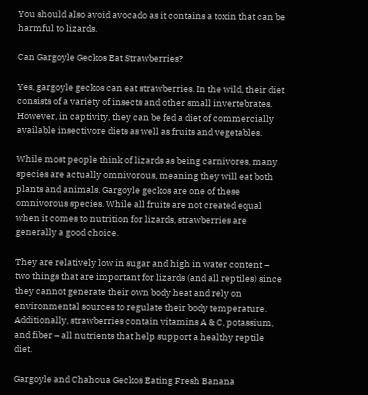You should also avoid avocado as it contains a toxin that can be harmful to lizards.

Can Gargoyle Geckos Eat Strawberries?

Yes, gargoyle geckos can eat strawberries. In the wild, their diet consists of a variety of insects and other small invertebrates. However, in captivity, they can be fed a diet of commercially available insectivore diets as well as fruits and vegetables.

While most people think of lizards as being carnivores, many species are actually omnivorous, meaning they will eat both plants and animals. Gargoyle geckos are one of these omnivorous species. While all fruits are not created equal when it comes to nutrition for lizards, strawberries are generally a good choice.

They are relatively low in sugar and high in water content – two things that are important for lizards (and all reptiles) since they cannot generate their own body heat and rely on environmental sources to regulate their body temperature. Additionally, strawberries contain vitamins A & C, potassium, and fiber – all nutrients that help support a healthy reptile diet.

Gargoyle and Chahoua Geckos Eating Fresh Banana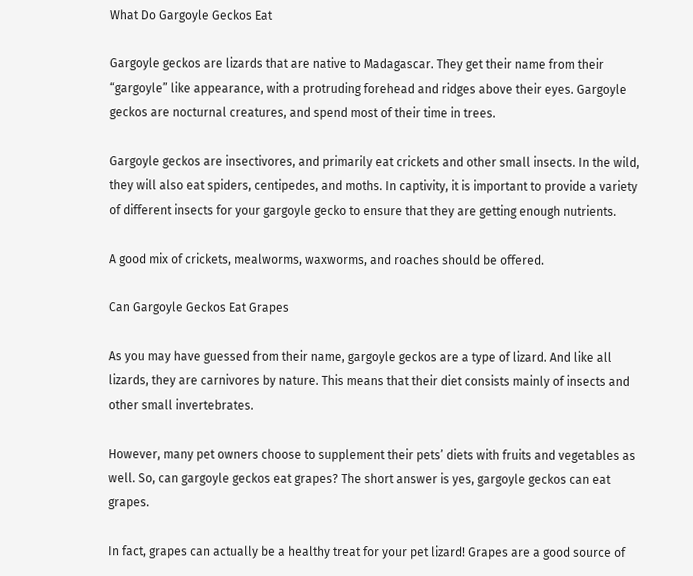What Do Gargoyle Geckos Eat

Gargoyle geckos are lizards that are native to Madagascar. They get their name from their “gargoyle” like appearance, with a protruding forehead and ridges above their eyes. Gargoyle geckos are nocturnal creatures, and spend most of their time in trees.

Gargoyle geckos are insectivores, and primarily eat crickets and other small insects. In the wild, they will also eat spiders, centipedes, and moths. In captivity, it is important to provide a variety of different insects for your gargoyle gecko to ensure that they are getting enough nutrients.

A good mix of crickets, mealworms, waxworms, and roaches should be offered.

Can Gargoyle Geckos Eat Grapes

As you may have guessed from their name, gargoyle geckos are a type of lizard. And like all lizards, they are carnivores by nature. This means that their diet consists mainly of insects and other small invertebrates.

However, many pet owners choose to supplement their pets’ diets with fruits and vegetables as well. So, can gargoyle geckos eat grapes? The short answer is yes, gargoyle geckos can eat grapes.

In fact, grapes can actually be a healthy treat for your pet lizard! Grapes are a good source of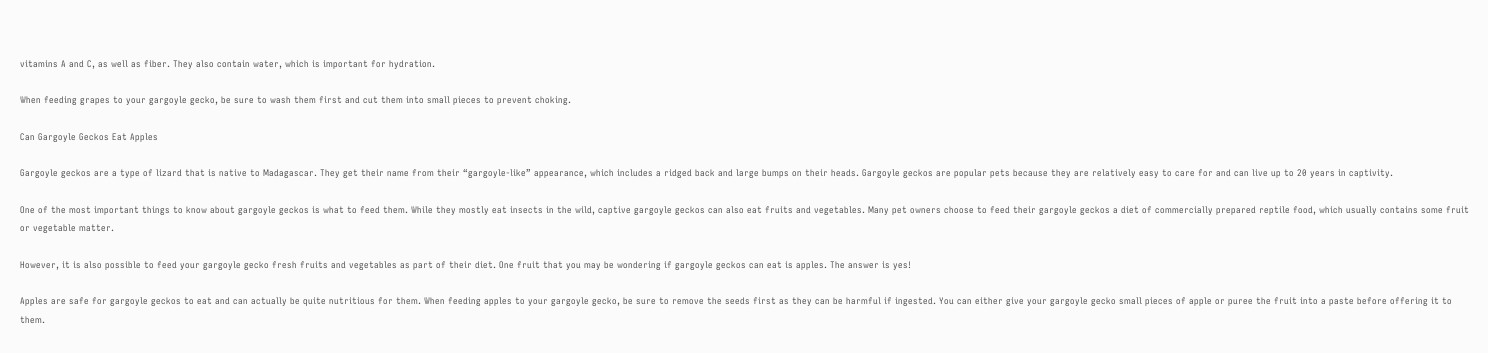vitamins A and C, as well as fiber. They also contain water, which is important for hydration.

When feeding grapes to your gargoyle gecko, be sure to wash them first and cut them into small pieces to prevent choking.

Can Gargoyle Geckos Eat Apples

Gargoyle geckos are a type of lizard that is native to Madagascar. They get their name from their “gargoyle-like” appearance, which includes a ridged back and large bumps on their heads. Gargoyle geckos are popular pets because they are relatively easy to care for and can live up to 20 years in captivity.

One of the most important things to know about gargoyle geckos is what to feed them. While they mostly eat insects in the wild, captive gargoyle geckos can also eat fruits and vegetables. Many pet owners choose to feed their gargoyle geckos a diet of commercially prepared reptile food, which usually contains some fruit or vegetable matter.

However, it is also possible to feed your gargoyle gecko fresh fruits and vegetables as part of their diet. One fruit that you may be wondering if gargoyle geckos can eat is apples. The answer is yes!

Apples are safe for gargoyle geckos to eat and can actually be quite nutritious for them. When feeding apples to your gargoyle gecko, be sure to remove the seeds first as they can be harmful if ingested. You can either give your gargoyle gecko small pieces of apple or puree the fruit into a paste before offering it to them.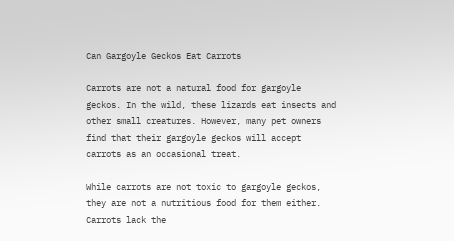Can Gargoyle Geckos Eat Carrots

Carrots are not a natural food for gargoyle geckos. In the wild, these lizards eat insects and other small creatures. However, many pet owners find that their gargoyle geckos will accept carrots as an occasional treat.

While carrots are not toxic to gargoyle geckos, they are not a nutritious food for them either. Carrots lack the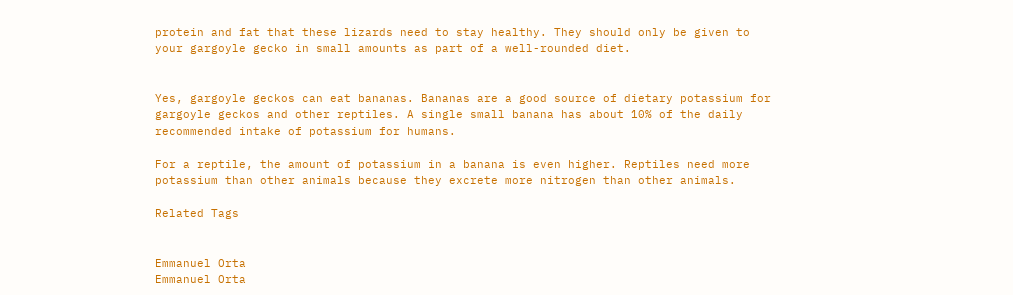protein and fat that these lizards need to stay healthy. They should only be given to your gargoyle gecko in small amounts as part of a well-rounded diet.


Yes, gargoyle geckos can eat bananas. Bananas are a good source of dietary potassium for gargoyle geckos and other reptiles. A single small banana has about 10% of the daily recommended intake of potassium for humans.

For a reptile, the amount of potassium in a banana is even higher. Reptiles need more potassium than other animals because they excrete more nitrogen than other animals.

Related Tags


Emmanuel Orta
Emmanuel Orta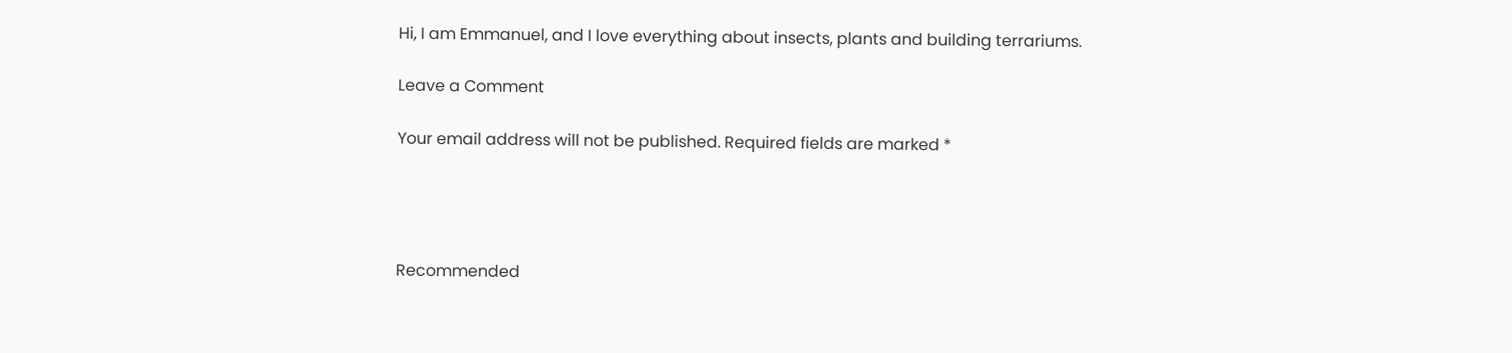Hi, I am Emmanuel, and I love everything about insects, plants and building terrariums.

Leave a Comment

Your email address will not be published. Required fields are marked *




Recommended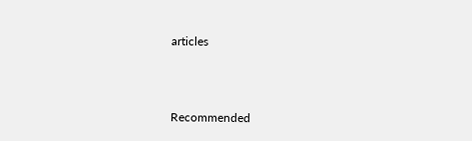articles



Recommended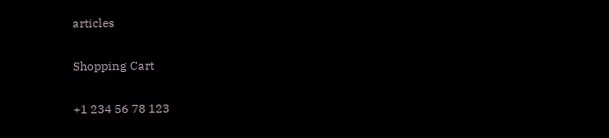articles

Shopping Cart

+1 234 56 78 123